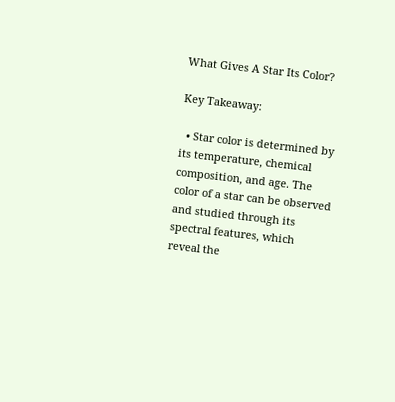What Gives A Star Its Color?

Key Takeaway:

  • Star color is determined by its temperature, chemical composition, and age. The color of a star can be observed and studied through its spectral features, which reveal the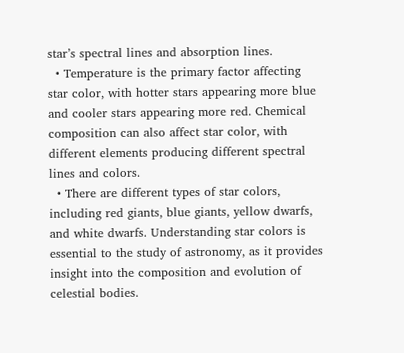star’s spectral lines and absorption lines.
  • Temperature is the primary factor affecting star color, with hotter stars appearing more blue and cooler stars appearing more red. Chemical composition can also affect star color, with different elements producing different spectral lines and colors.
  • There are different types of star colors, including red giants, blue giants, yellow dwarfs, and white dwarfs. Understanding star colors is essential to the study of astronomy, as it provides insight into the composition and evolution of celestial bodies.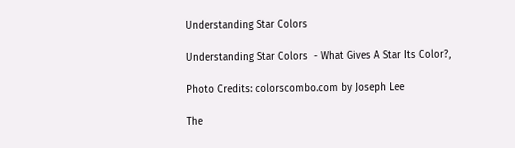Understanding Star Colors

Understanding Star Colors  - What Gives A Star Its Color?,

Photo Credits: colorscombo.com by Joseph Lee

The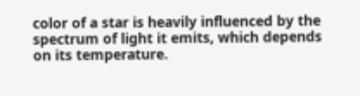color of a star is heavily influenced by the spectrum of light it emits, which depends on its temperature.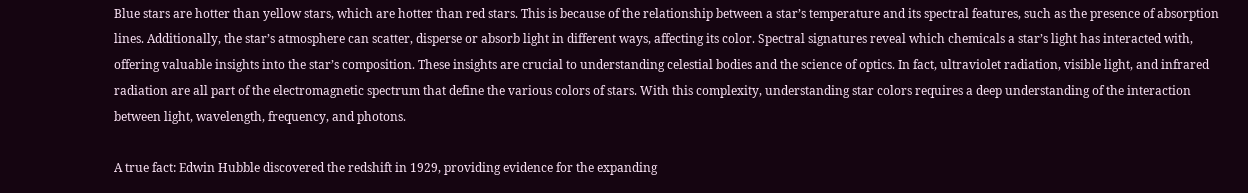Blue stars are hotter than yellow stars, which are hotter than red stars. This is because of the relationship between a star’s temperature and its spectral features, such as the presence of absorption lines. Additionally, the star’s atmosphere can scatter, disperse or absorb light in different ways, affecting its color. Spectral signatures reveal which chemicals a star’s light has interacted with, offering valuable insights into the star’s composition. These insights are crucial to understanding celestial bodies and the science of optics. In fact, ultraviolet radiation, visible light, and infrared radiation are all part of the electromagnetic spectrum that define the various colors of stars. With this complexity, understanding star colors requires a deep understanding of the interaction between light, wavelength, frequency, and photons.

A true fact: Edwin Hubble discovered the redshift in 1929, providing evidence for the expanding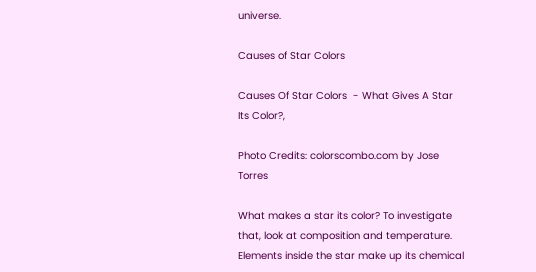universe.

Causes of Star Colors

Causes Of Star Colors  - What Gives A Star Its Color?,

Photo Credits: colorscombo.com by Jose Torres

What makes a star its color? To investigate that, look at composition and temperature. Elements inside the star make up its chemical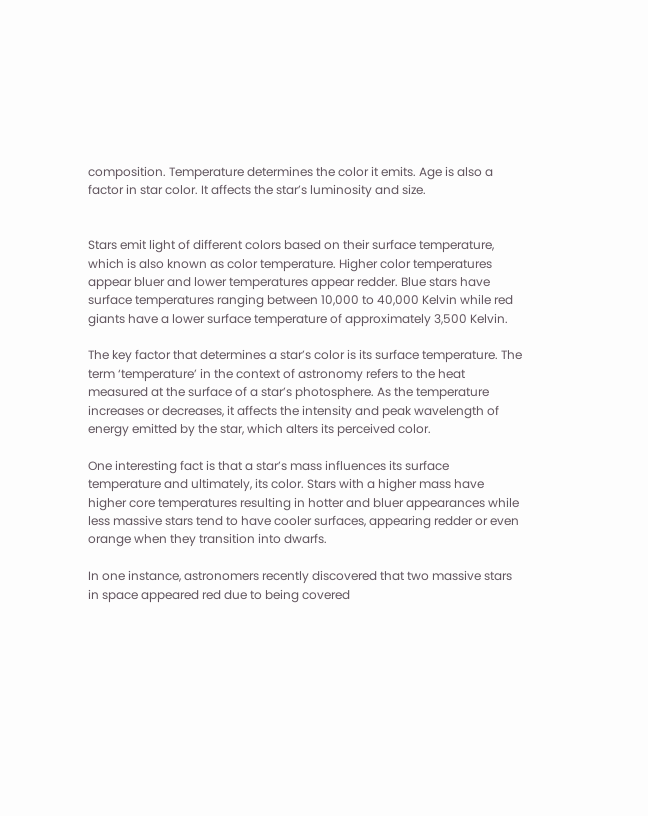composition. Temperature determines the color it emits. Age is also a factor in star color. It affects the star’s luminosity and size.


Stars emit light of different colors based on their surface temperature, which is also known as color temperature. Higher color temperatures appear bluer and lower temperatures appear redder. Blue stars have surface temperatures ranging between 10,000 to 40,000 Kelvin while red giants have a lower surface temperature of approximately 3,500 Kelvin.

The key factor that determines a star’s color is its surface temperature. The term ‘temperature’ in the context of astronomy refers to the heat measured at the surface of a star’s photosphere. As the temperature increases or decreases, it affects the intensity and peak wavelength of energy emitted by the star, which alters its perceived color.

One interesting fact is that a star’s mass influences its surface temperature and ultimately, its color. Stars with a higher mass have higher core temperatures resulting in hotter and bluer appearances while less massive stars tend to have cooler surfaces, appearing redder or even orange when they transition into dwarfs.

In one instance, astronomers recently discovered that two massive stars in space appeared red due to being covered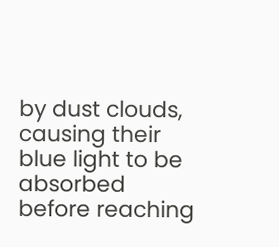by dust clouds, causing their blue light to be absorbed before reaching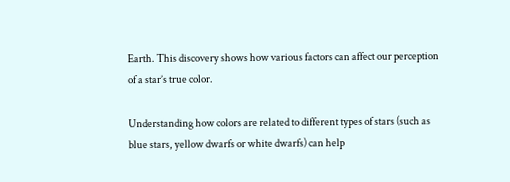Earth. This discovery shows how various factors can affect our perception of a star’s true color.

Understanding how colors are related to different types of stars (such as blue stars, yellow dwarfs or white dwarfs) can help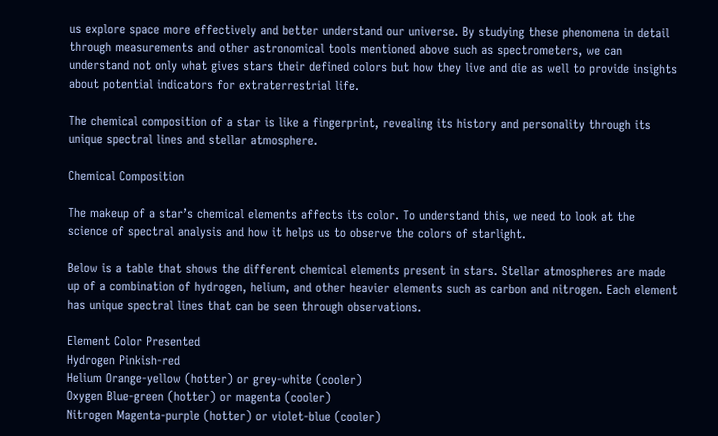us explore space more effectively and better understand our universe. By studying these phenomena in detail through measurements and other astronomical tools mentioned above such as spectrometers, we can understand not only what gives stars their defined colors but how they live and die as well to provide insights about potential indicators for extraterrestrial life.

The chemical composition of a star is like a fingerprint, revealing its history and personality through its unique spectral lines and stellar atmosphere.

Chemical Composition

The makeup of a star’s chemical elements affects its color. To understand this, we need to look at the science of spectral analysis and how it helps us to observe the colors of starlight.

Below is a table that shows the different chemical elements present in stars. Stellar atmospheres are made up of a combination of hydrogen, helium, and other heavier elements such as carbon and nitrogen. Each element has unique spectral lines that can be seen through observations.

Element Color Presented
Hydrogen Pinkish-red
Helium Orange-yellow (hotter) or grey-white (cooler)
Oxygen Blue-green (hotter) or magenta (cooler)
Nitrogen Magenta-purple (hotter) or violet-blue (cooler)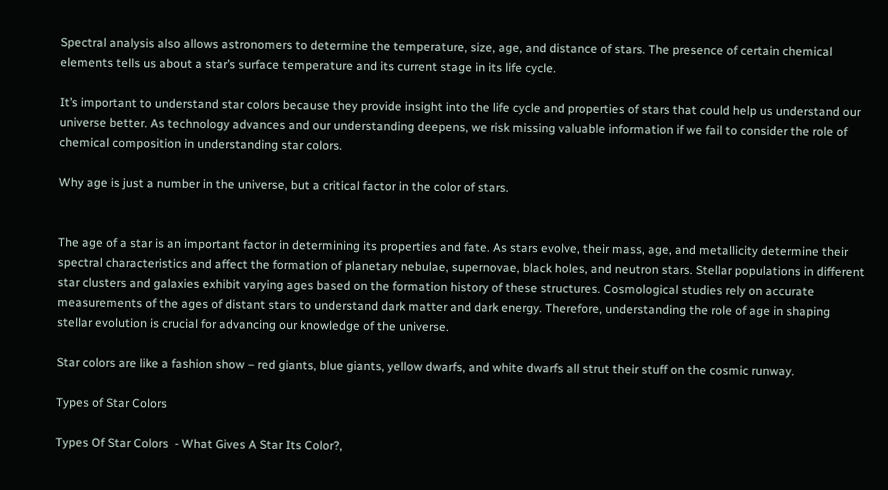Spectral analysis also allows astronomers to determine the temperature, size, age, and distance of stars. The presence of certain chemical elements tells us about a star’s surface temperature and its current stage in its life cycle.

It’s important to understand star colors because they provide insight into the life cycle and properties of stars that could help us understand our universe better. As technology advances and our understanding deepens, we risk missing valuable information if we fail to consider the role of chemical composition in understanding star colors.

Why age is just a number in the universe, but a critical factor in the color of stars.


The age of a star is an important factor in determining its properties and fate. As stars evolve, their mass, age, and metallicity determine their spectral characteristics and affect the formation of planetary nebulae, supernovae, black holes, and neutron stars. Stellar populations in different star clusters and galaxies exhibit varying ages based on the formation history of these structures. Cosmological studies rely on accurate measurements of the ages of distant stars to understand dark matter and dark energy. Therefore, understanding the role of age in shaping stellar evolution is crucial for advancing our knowledge of the universe.

Star colors are like a fashion show – red giants, blue giants, yellow dwarfs, and white dwarfs all strut their stuff on the cosmic runway.

Types of Star Colors

Types Of Star Colors  - What Gives A Star Its Color?,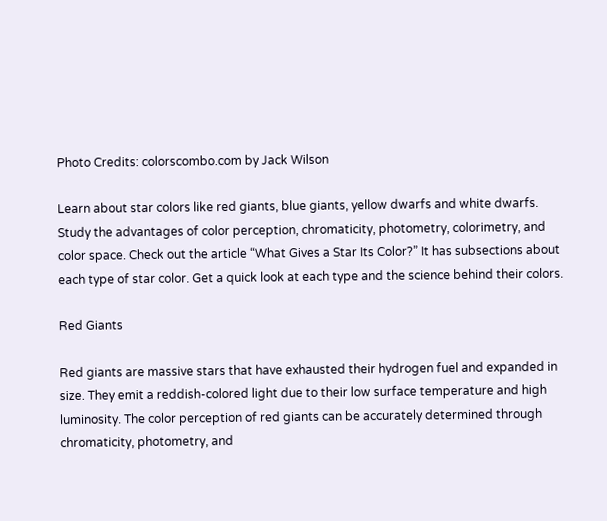Photo Credits: colorscombo.com by Jack Wilson

Learn about star colors like red giants, blue giants, yellow dwarfs and white dwarfs. Study the advantages of color perception, chromaticity, photometry, colorimetry, and color space. Check out the article “What Gives a Star Its Color?” It has subsections about each type of star color. Get a quick look at each type and the science behind their colors.

Red Giants

Red giants are massive stars that have exhausted their hydrogen fuel and expanded in size. They emit a reddish-colored light due to their low surface temperature and high luminosity. The color perception of red giants can be accurately determined through chromaticity, photometry, and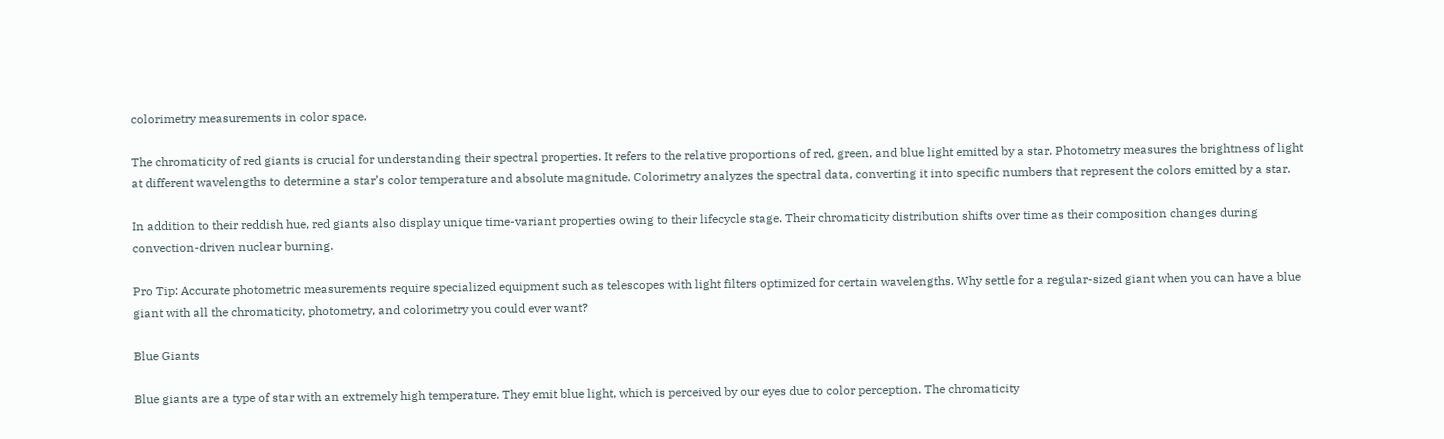colorimetry measurements in color space.

The chromaticity of red giants is crucial for understanding their spectral properties. It refers to the relative proportions of red, green, and blue light emitted by a star. Photometry measures the brightness of light at different wavelengths to determine a star’s color temperature and absolute magnitude. Colorimetry analyzes the spectral data, converting it into specific numbers that represent the colors emitted by a star.

In addition to their reddish hue, red giants also display unique time-variant properties owing to their lifecycle stage. Their chromaticity distribution shifts over time as their composition changes during convection-driven nuclear burning.

Pro Tip: Accurate photometric measurements require specialized equipment such as telescopes with light filters optimized for certain wavelengths. Why settle for a regular-sized giant when you can have a blue giant with all the chromaticity, photometry, and colorimetry you could ever want?

Blue Giants

Blue giants are a type of star with an extremely high temperature. They emit blue light, which is perceived by our eyes due to color perception. The chromaticity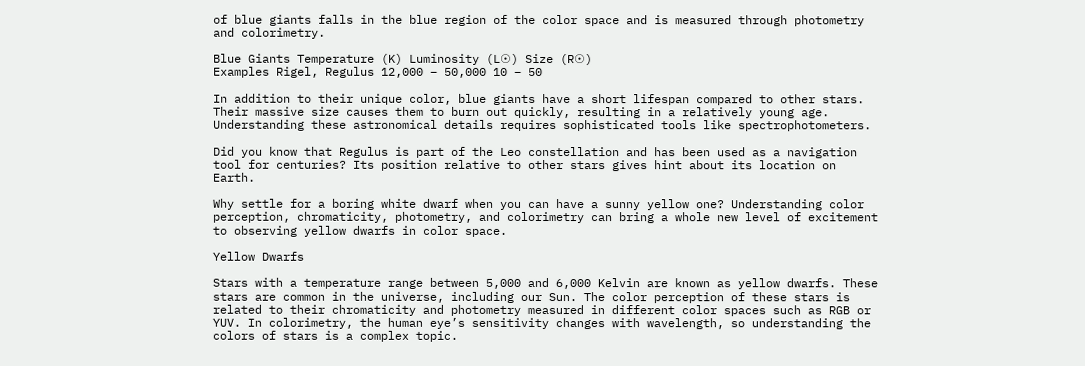of blue giants falls in the blue region of the color space and is measured through photometry and colorimetry.

Blue Giants Temperature (K) Luminosity (L☉) Size (R☉)
Examples Rigel, Regulus 12,000 – 50,000 10 – 50

In addition to their unique color, blue giants have a short lifespan compared to other stars. Their massive size causes them to burn out quickly, resulting in a relatively young age. Understanding these astronomical details requires sophisticated tools like spectrophotometers.

Did you know that Regulus is part of the Leo constellation and has been used as a navigation tool for centuries? Its position relative to other stars gives hint about its location on Earth.

Why settle for a boring white dwarf when you can have a sunny yellow one? Understanding color perception, chromaticity, photometry, and colorimetry can bring a whole new level of excitement to observing yellow dwarfs in color space.

Yellow Dwarfs

Stars with a temperature range between 5,000 and 6,000 Kelvin are known as yellow dwarfs. These stars are common in the universe, including our Sun. The color perception of these stars is related to their chromaticity and photometry measured in different color spaces such as RGB or YUV. In colorimetry, the human eye’s sensitivity changes with wavelength, so understanding the colors of stars is a complex topic.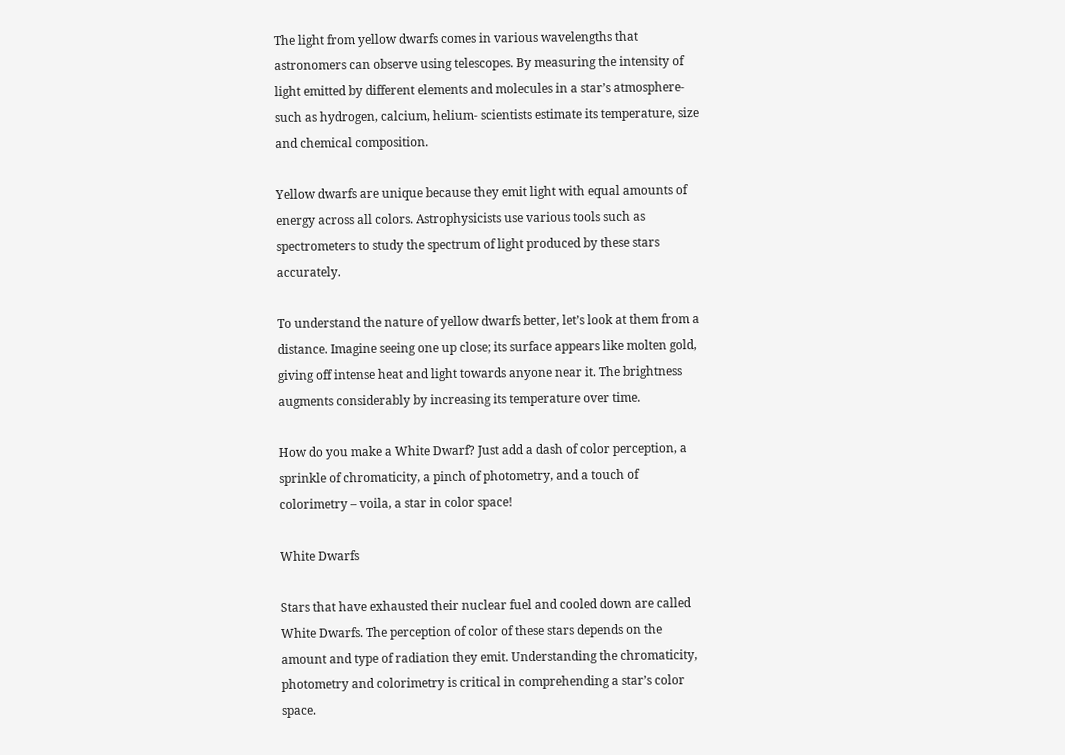The light from yellow dwarfs comes in various wavelengths that astronomers can observe using telescopes. By measuring the intensity of light emitted by different elements and molecules in a star’s atmosphere- such as hydrogen, calcium, helium- scientists estimate its temperature, size and chemical composition.

Yellow dwarfs are unique because they emit light with equal amounts of energy across all colors. Astrophysicists use various tools such as spectrometers to study the spectrum of light produced by these stars accurately.

To understand the nature of yellow dwarfs better, let’s look at them from a distance. Imagine seeing one up close; its surface appears like molten gold, giving off intense heat and light towards anyone near it. The brightness augments considerably by increasing its temperature over time.

How do you make a White Dwarf? Just add a dash of color perception, a sprinkle of chromaticity, a pinch of photometry, and a touch of colorimetry – voila, a star in color space!

White Dwarfs

Stars that have exhausted their nuclear fuel and cooled down are called White Dwarfs. The perception of color of these stars depends on the amount and type of radiation they emit. Understanding the chromaticity, photometry and colorimetry is critical in comprehending a star’s color space.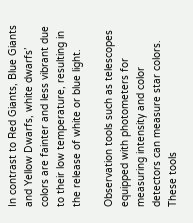In contrast to Red Giants, Blue Giants and Yellow Dwarfs, white dwarfs’ colors are fainter and less vibrant due to their low temperature, resulting in the release of white or blue light.

Observation tools such as telescopes equipped with photometers for measuring intensity and color detectors can measure star colors. These tools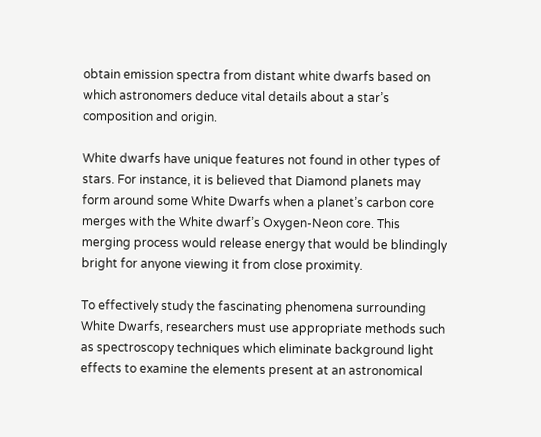obtain emission spectra from distant white dwarfs based on which astronomers deduce vital details about a star’s composition and origin.

White dwarfs have unique features not found in other types of stars. For instance, it is believed that Diamond planets may form around some White Dwarfs when a planet’s carbon core merges with the White dwarf’s Oxygen-Neon core. This merging process would release energy that would be blindingly bright for anyone viewing it from close proximity.

To effectively study the fascinating phenomena surrounding White Dwarfs, researchers must use appropriate methods such as spectroscopy techniques which eliminate background light effects to examine the elements present at an astronomical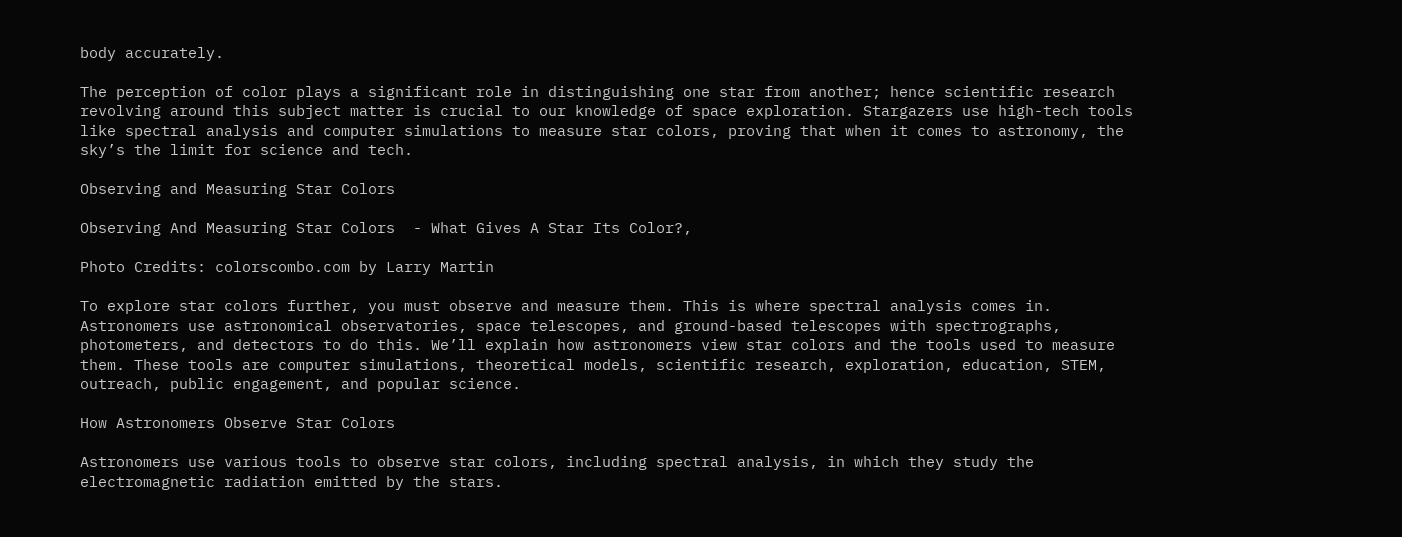body accurately.

The perception of color plays a significant role in distinguishing one star from another; hence scientific research revolving around this subject matter is crucial to our knowledge of space exploration. Stargazers use high-tech tools like spectral analysis and computer simulations to measure star colors, proving that when it comes to astronomy, the sky’s the limit for science and tech.

Observing and Measuring Star Colors

Observing And Measuring Star Colors  - What Gives A Star Its Color?,

Photo Credits: colorscombo.com by Larry Martin

To explore star colors further, you must observe and measure them. This is where spectral analysis comes in. Astronomers use astronomical observatories, space telescopes, and ground-based telescopes with spectrographs, photometers, and detectors to do this. We’ll explain how astronomers view star colors and the tools used to measure them. These tools are computer simulations, theoretical models, scientific research, exploration, education, STEM, outreach, public engagement, and popular science.

How Astronomers Observe Star Colors

Astronomers use various tools to observe star colors, including spectral analysis, in which they study the electromagnetic radiation emitted by the stars.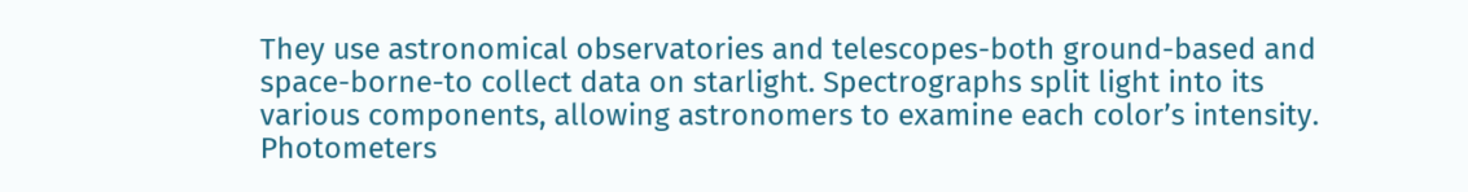They use astronomical observatories and telescopes-both ground-based and space-borne-to collect data on starlight. Spectrographs split light into its various components, allowing astronomers to examine each color’s intensity. Photometers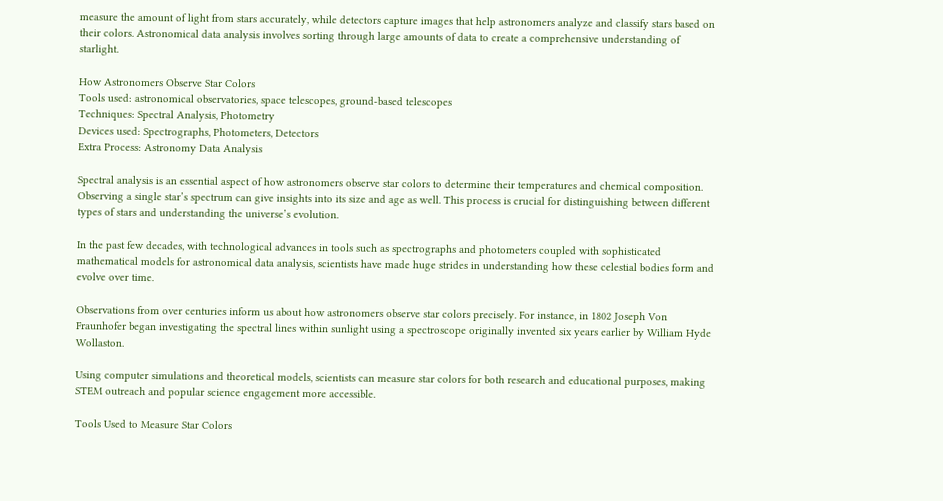measure the amount of light from stars accurately, while detectors capture images that help astronomers analyze and classify stars based on their colors. Astronomical data analysis involves sorting through large amounts of data to create a comprehensive understanding of starlight.

How Astronomers Observe Star Colors
Tools used: astronomical observatories, space telescopes, ground-based telescopes
Techniques: Spectral Analysis, Photometry
Devices used: Spectrographs, Photometers, Detectors
Extra Process: Astronomy Data Analysis

Spectral analysis is an essential aspect of how astronomers observe star colors to determine their temperatures and chemical composition. Observing a single star’s spectrum can give insights into its size and age as well. This process is crucial for distinguishing between different types of stars and understanding the universe’s evolution.

In the past few decades, with technological advances in tools such as spectrographs and photometers coupled with sophisticated mathematical models for astronomical data analysis, scientists have made huge strides in understanding how these celestial bodies form and evolve over time.

Observations from over centuries inform us about how astronomers observe star colors precisely. For instance, in 1802 Joseph Von Fraunhofer began investigating the spectral lines within sunlight using a spectroscope originally invented six years earlier by William Hyde Wollaston.

Using computer simulations and theoretical models, scientists can measure star colors for both research and educational purposes, making STEM outreach and popular science engagement more accessible.

Tools Used to Measure Star Colors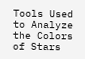Tools Used to Analyze the Colors of Stars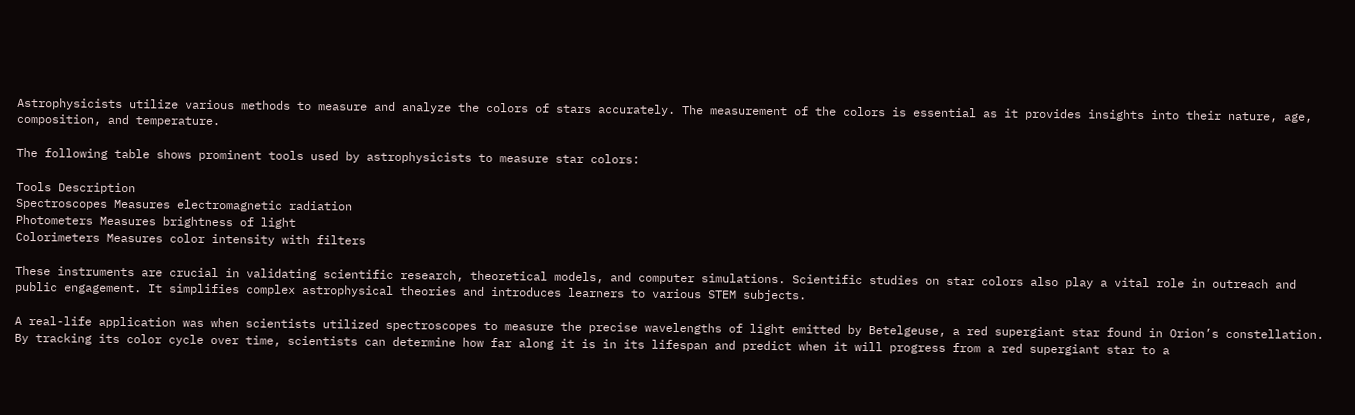Astrophysicists utilize various methods to measure and analyze the colors of stars accurately. The measurement of the colors is essential as it provides insights into their nature, age, composition, and temperature.

The following table shows prominent tools used by astrophysicists to measure star colors:

Tools Description
Spectroscopes Measures electromagnetic radiation
Photometers Measures brightness of light
Colorimeters Measures color intensity with filters

These instruments are crucial in validating scientific research, theoretical models, and computer simulations. Scientific studies on star colors also play a vital role in outreach and public engagement. It simplifies complex astrophysical theories and introduces learners to various STEM subjects.

A real-life application was when scientists utilized spectroscopes to measure the precise wavelengths of light emitted by Betelgeuse, a red supergiant star found in Orion’s constellation. By tracking its color cycle over time, scientists can determine how far along it is in its lifespan and predict when it will progress from a red supergiant star to a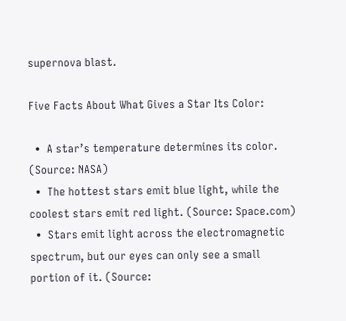supernova blast.

Five Facts About What Gives a Star Its Color:

  •  A star’s temperature determines its color. (Source: NASA)
  •  The hottest stars emit blue light, while the coolest stars emit red light. (Source: Space.com)
  •  Stars emit light across the electromagnetic spectrum, but our eyes can only see a small portion of it. (Source: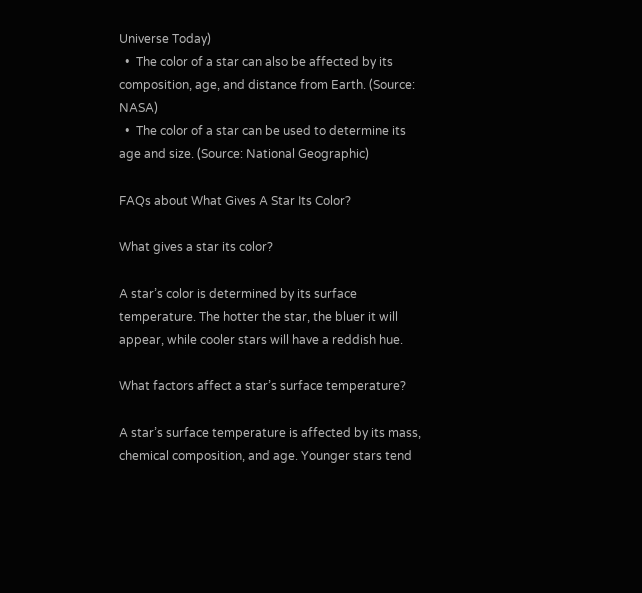Universe Today)
  •  The color of a star can also be affected by its composition, age, and distance from Earth. (Source: NASA)
  •  The color of a star can be used to determine its age and size. (Source: National Geographic)

FAQs about What Gives A Star Its Color?

What gives a star its color?

A star’s color is determined by its surface temperature. The hotter the star, the bluer it will appear, while cooler stars will have a reddish hue.

What factors affect a star’s surface temperature?

A star’s surface temperature is affected by its mass, chemical composition, and age. Younger stars tend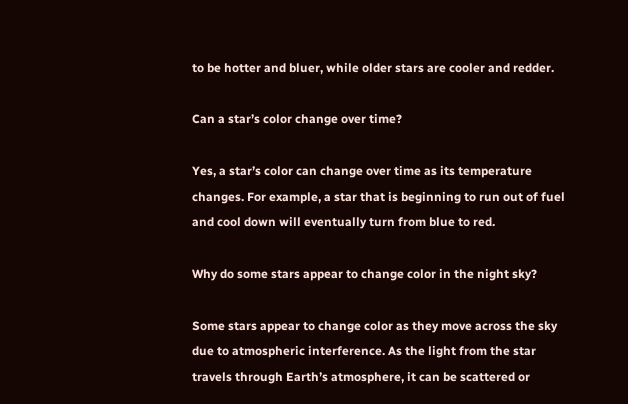to be hotter and bluer, while older stars are cooler and redder.

Can a star’s color change over time?

Yes, a star’s color can change over time as its temperature changes. For example, a star that is beginning to run out of fuel and cool down will eventually turn from blue to red.

Why do some stars appear to change color in the night sky?

Some stars appear to change color as they move across the sky due to atmospheric interference. As the light from the star travels through Earth’s atmosphere, it can be scattered or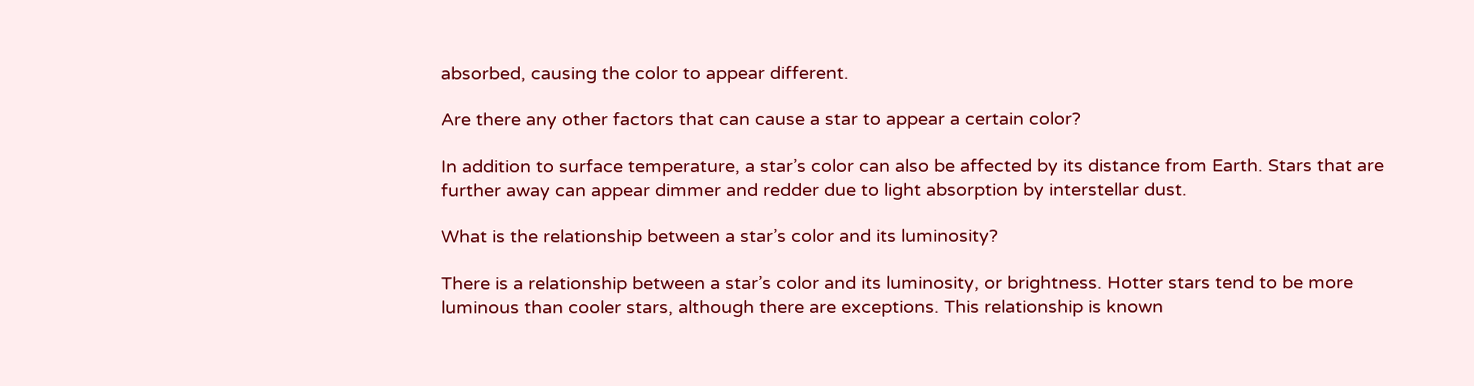absorbed, causing the color to appear different.

Are there any other factors that can cause a star to appear a certain color?

In addition to surface temperature, a star’s color can also be affected by its distance from Earth. Stars that are further away can appear dimmer and redder due to light absorption by interstellar dust.

What is the relationship between a star’s color and its luminosity?

There is a relationship between a star’s color and its luminosity, or brightness. Hotter stars tend to be more luminous than cooler stars, although there are exceptions. This relationship is known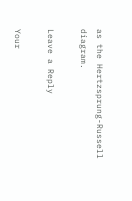as the Hertzsprung-Russell diagram.

Leave a Reply

Your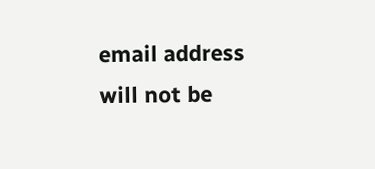email address will not be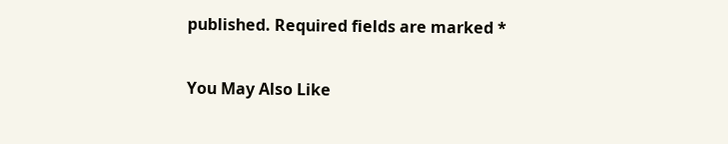published. Required fields are marked *

You May Also Like